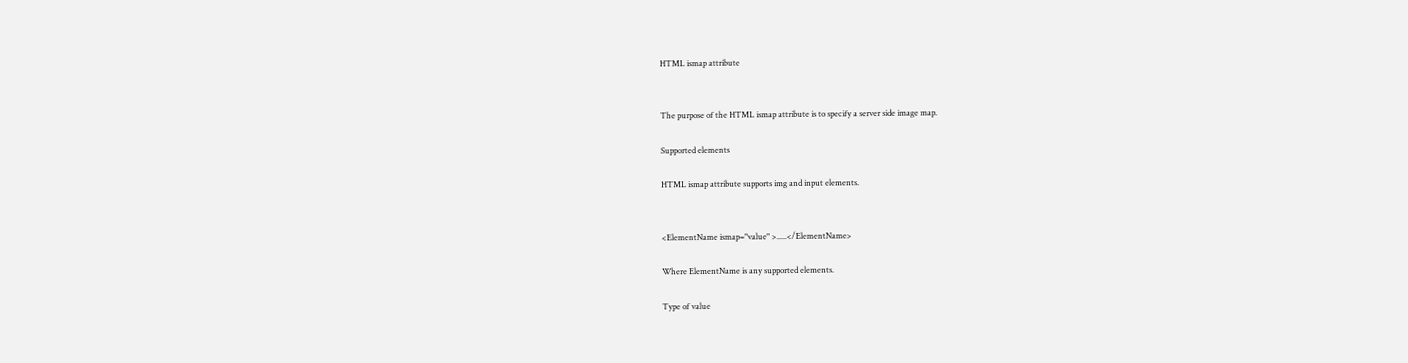HTML ismap attribute


The purpose of the HTML ismap attribute is to specify a server side image map.

Supported elements

HTML ismap attribute supports img and input elements.


<ElementName ismap="value" >.....</ElementName>

Where ElementName is any supported elements.

Type of value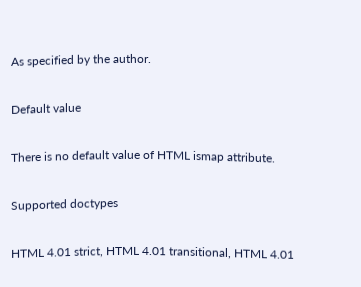As specified by the author.

Default value

There is no default value of HTML ismap attribute.

Supported doctypes

HTML 4.01 strict, HTML 4.01 transitional, HTML 4.01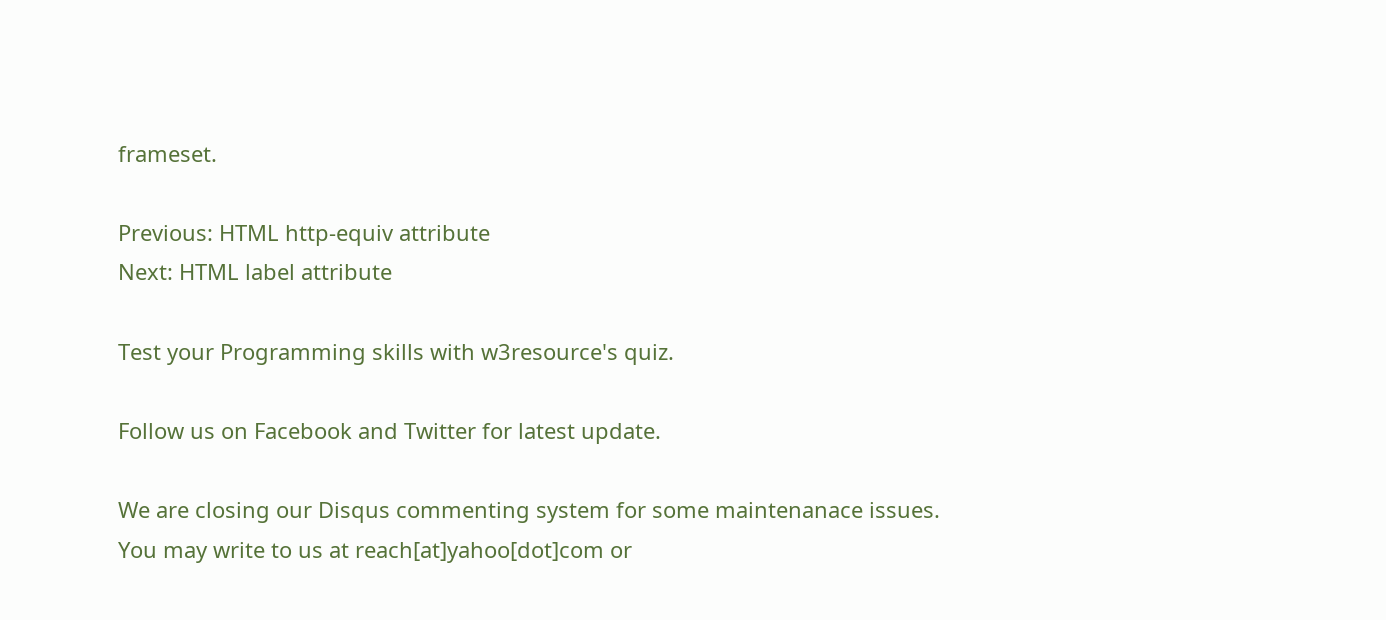frameset.

Previous: HTML http-equiv attribute
Next: HTML label attribute

Test your Programming skills with w3resource's quiz.

Follow us on Facebook and Twitter for latest update.

We are closing our Disqus commenting system for some maintenanace issues. You may write to us at reach[at]yahoo[dot]com or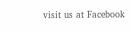visit us at Facebook